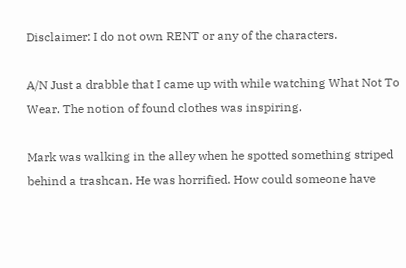Disclaimer: I do not own RENT or any of the characters.

A/N Just a drabble that I came up with while watching What Not To Wear. The notion of found clothes was inspiring.

Mark was walking in the alley when he spotted something striped behind a trashcan. He was horrified. How could someone have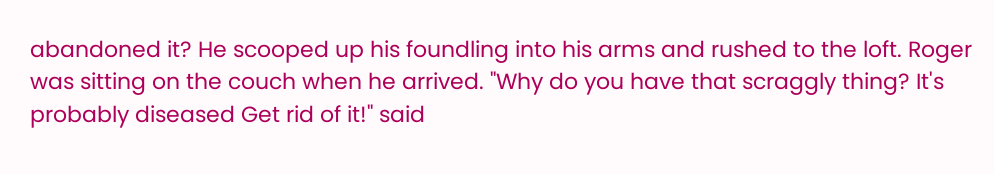abandoned it? He scooped up his foundling into his arms and rushed to the loft. Roger was sitting on the couch when he arrived. "Why do you have that scraggly thing? It's probably diseased Get rid of it!" said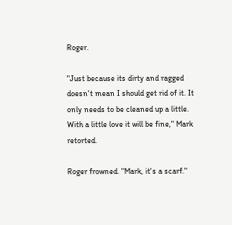Roger.

"Just because its dirty and ragged doesn't mean I should get rid of it. It only needs to be cleaned up a little. With a little love it will be fine," Mark retorted.

Roger frowned. "Mark, it's a scarf."